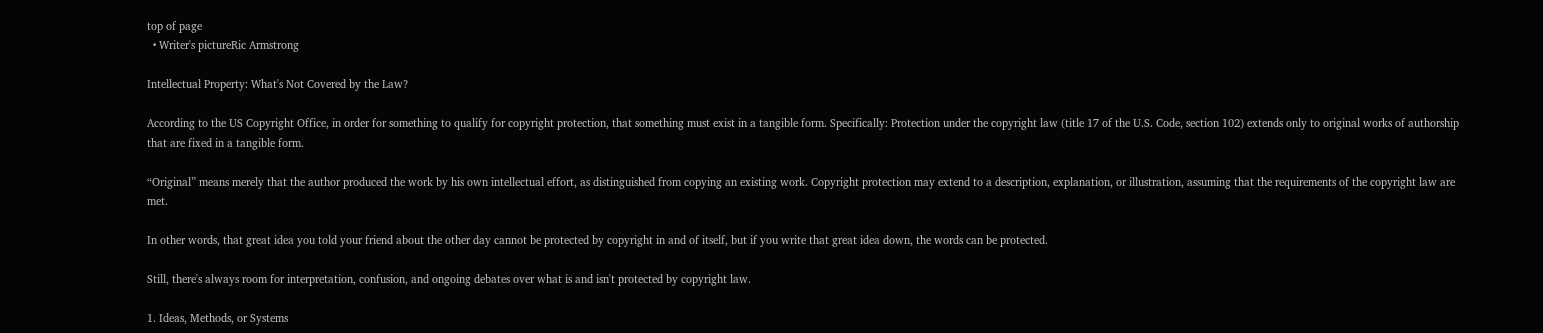top of page
  • Writer's pictureRic Armstrong

Intellectual Property: What's Not Covered by the Law?

According to the US Copyright Office, in order for something to qualify for copyright protection, that something must exist in a tangible form. Specifically: Protection under the copyright law (title 17 of the U.S. Code, section 102) extends only to original works of authorship that are fixed in a tangible form.

“Original” means merely that the author produced the work by his own intellectual effort, as distinguished from copying an existing work. Copyright protection may extend to a description, explanation, or illustration, assuming that the requirements of the copyright law are met.

In other words, that great idea you told your friend about the other day cannot be protected by copyright in and of itself, but if you write that great idea down, the words can be protected.

Still, there's always room for interpretation, confusion, and ongoing debates over what is and isn't protected by copyright law.

1. Ideas, Methods, or Systems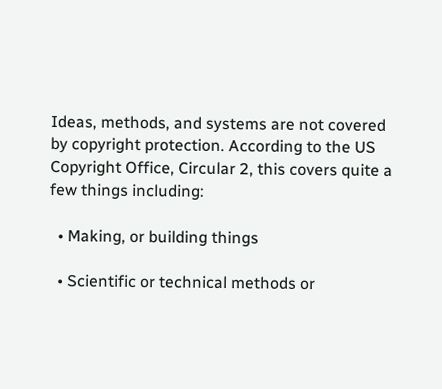Ideas, methods, and systems are not covered by copyright protection. According to the US Copyright Office, Circular 2, this covers quite a few things including:

  • Making, or building things

  • Scientific or technical methods or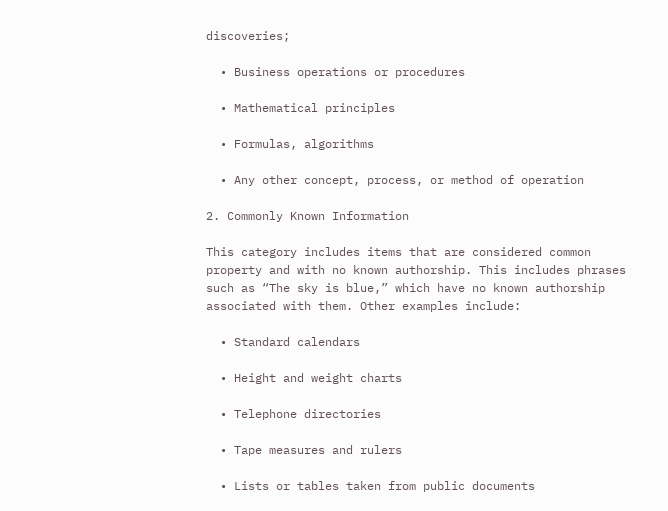discoveries;

  • Business operations or procedures

  • Mathematical principles

  • Formulas, algorithms

  • Any other concept, process, or method of operation

2. Commonly Known Information

This category includes items that are considered common property and with no known authorship. This includes phrases such as “The sky is blue,” which have no known authorship associated with them. Other examples include:

  • Standard calendars

  • Height and weight charts

  • Telephone directories

  • Tape measures and rulers

  • Lists or tables taken from public documents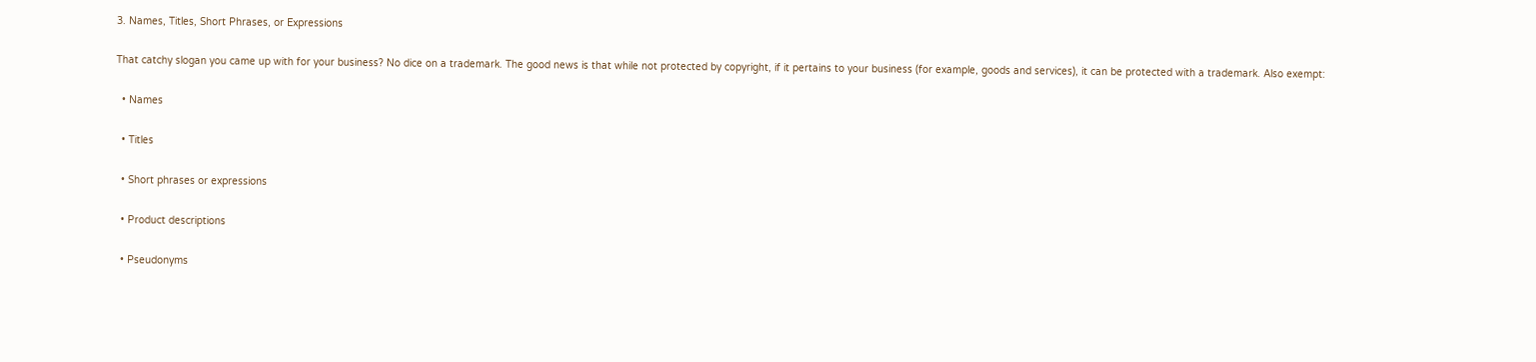3. Names, Titles, Short Phrases, or Expressions

That catchy slogan you came up with for your business? No dice on a trademark. The good news is that while not protected by copyright, if it pertains to your business (for example, goods and services), it can be protected with a trademark. Also exempt:

  • Names

  • Titles

  • Short phrases or expressions

  • Product descriptions

  • Pseudonyms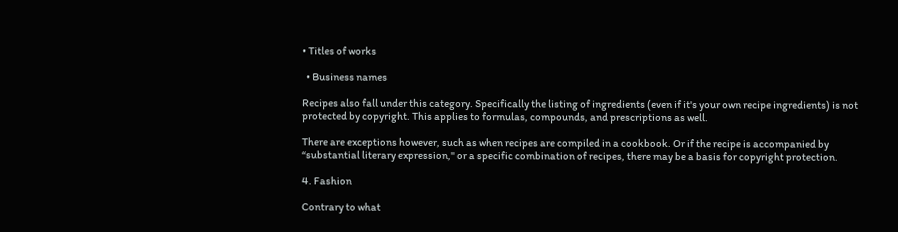• Titles of works

  • Business names

Recipes also fall under this category. Specifically the listing of ingredients (even if it's your own recipe ingredients) is not protected by copyright. This applies to formulas, compounds, and prescriptions as well.

There are exceptions however, such as when recipes are compiled in a cookbook. Or if the recipe is accompanied by “substantial literary expression," or a specific combination of recipes, there may be a basis for copyright protection.

4. Fashion

Contrary to what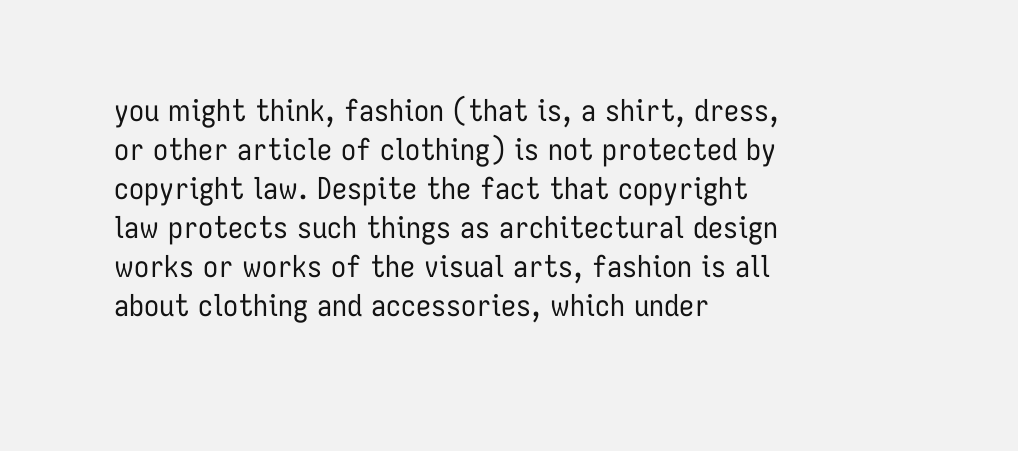you might think, fashion (that is, a shirt, dress, or other article of clothing) is not protected by copyright law. Despite the fact that copyright law protects such things as architectural design works or works of the visual arts, fashion is all about clothing and accessories, which under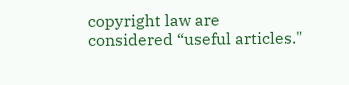copyright law are considered “useful articles."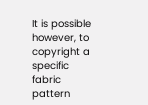It is possible however, to copyright a specific fabric pattern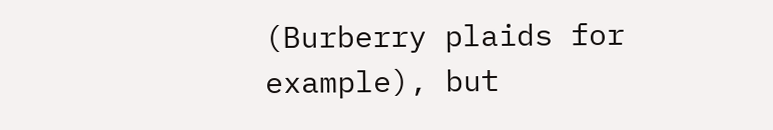(Burberry plaids for example), but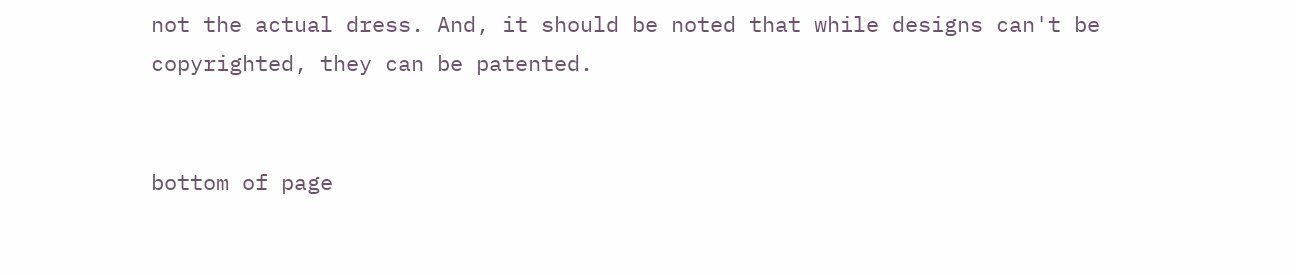not the actual dress. And, it should be noted that while designs can't be copyrighted, they can be patented.


bottom of page